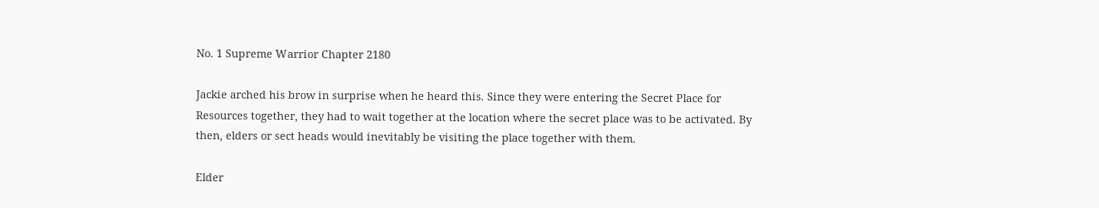No. 1 Supreme Warrior Chapter 2180

Jackie arched his brow in surprise when he heard this. Since they were entering the Secret Place for Resources together, they had to wait together at the location where the secret place was to be activated. By then, elders or sect heads would inevitably be visiting the place together with them.

Elder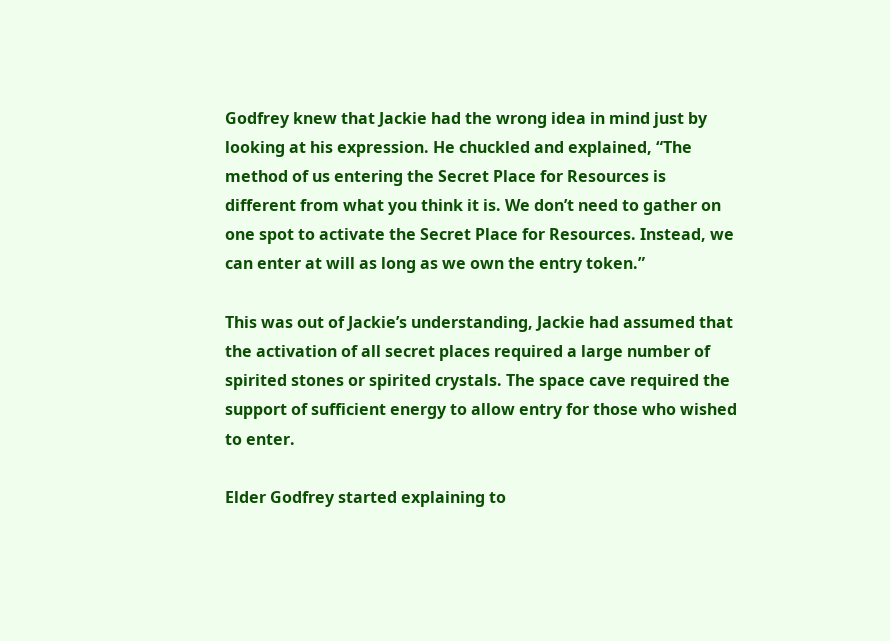Godfrey knew that Jackie had the wrong idea in mind just by looking at his expression. He chuckled and explained, “The method of us entering the Secret Place for Resources is different from what you think it is. We don’t need to gather on one spot to activate the Secret Place for Resources. Instead, we can enter at will as long as we own the entry token.”

This was out of Jackie’s understanding, Jackie had assumed that the activation of all secret places required a large number of spirited stones or spirited crystals. The space cave required the support of sufficient energy to allow entry for those who wished to enter.

Elder Godfrey started explaining to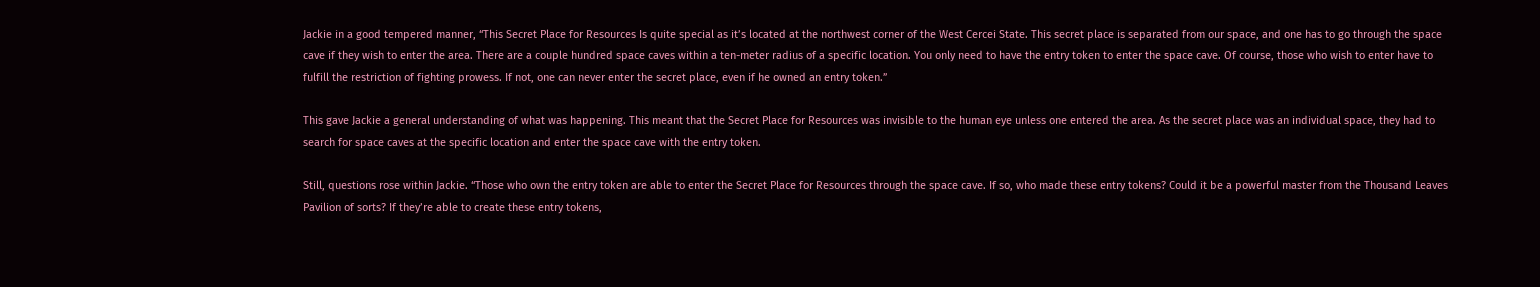Jackie in a good tempered manner, “This Secret Place for Resources Is quite special as it’s located at the northwest corner of the West Cercei State. This secret place is separated from our space, and one has to go through the space cave if they wish to enter the area. There are a couple hundred space caves within a ten-meter radius of a specific location. You only need to have the entry token to enter the space cave. Of course, those who wish to enter have to fulfill the restriction of fighting prowess. If not, one can never enter the secret place, even if he owned an entry token.”

This gave Jackie a general understanding of what was happening. This meant that the Secret Place for Resources was invisible to the human eye unless one entered the area. As the secret place was an individual space, they had to search for space caves at the specific location and enter the space cave with the entry token.

Still, questions rose within Jackie. “Those who own the entry token are able to enter the Secret Place for Resources through the space cave. If so, who made these entry tokens? Could it be a powerful master from the Thousand Leaves Pavilion of sorts? If they’re able to create these entry tokens,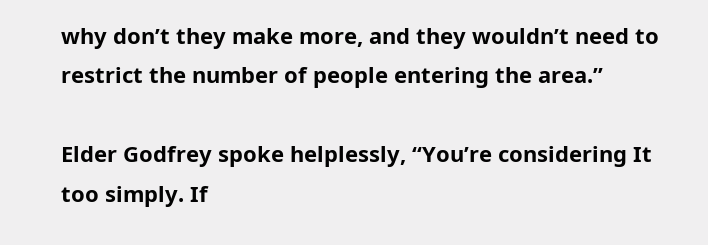why don’t they make more, and they wouldn’t need to restrict the number of people entering the area.”

Elder Godfrey spoke helplessly, “You’re considering It too simply. If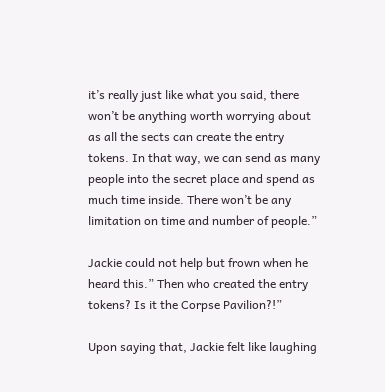it’s really just like what you said, there won’t be anything worth worrying about as all the sects can create the entry tokens. In that way, we can send as many people into the secret place and spend as much time inside. There won’t be any limitation on time and number of people.”

Jackie could not help but frown when he heard this.” Then who created the entry tokens? Is it the Corpse Pavilion?!”

Upon saying that, Jackie felt like laughing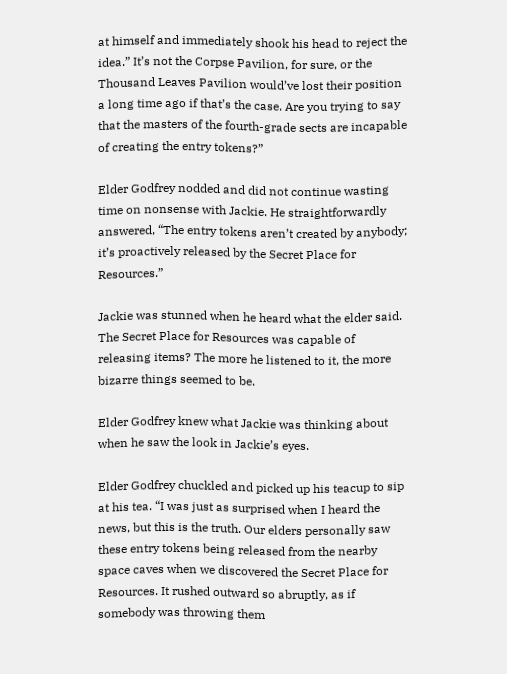at himself and immediately shook his head to reject the idea.” It’s not the Corpse Pavilion, for sure, or the Thousand Leaves Pavilion would’ve lost their position a long time ago if that’s the case. Are you trying to say that the masters of the fourth-grade sects are incapable of creating the entry tokens?”

Elder Godfrey nodded and did not continue wasting time on nonsense with Jackie. He straightforwardly answered, “The entry tokens aren’t created by anybody; it’s proactively released by the Secret Place for Resources.”

Jackie was stunned when he heard what the elder said. The Secret Place for Resources was capable of releasing items? The more he listened to it, the more bizarre things seemed to be.

Elder Godfrey knew what Jackie was thinking about when he saw the look in Jackie’s eyes.

Elder Godfrey chuckled and picked up his teacup to sip at his tea. “I was just as surprised when I heard the news, but this is the truth. Our elders personally saw these entry tokens being released from the nearby space caves when we discovered the Secret Place for Resources. It rushed outward so abruptly, as if somebody was throwing them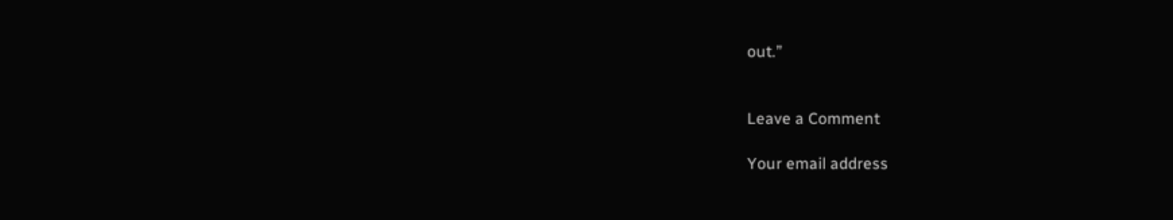out.”


Leave a Comment

Your email address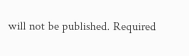will not be published. Required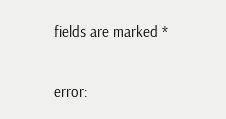fields are marked *

error: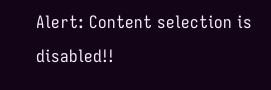Alert: Content selection is disabled!!